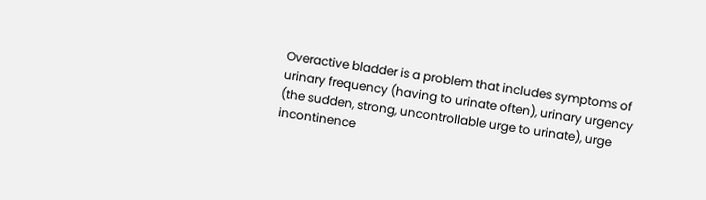Overactive bladder is a problem that includes symptoms of urinary frequency (having to urinate often), urinary urgency (the sudden, strong, uncontrollable urge to urinate), urge incontinence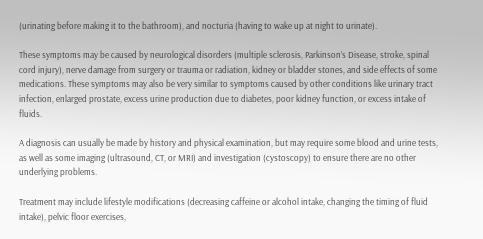(urinating before making it to the bathroom), and nocturia (having to wake up at night to urinate).

These symptoms may be caused by neurological disorders (multiple sclerosis, Parkinson’s Disease, stroke, spinal cord injury), nerve damage from surgery or trauma or radiation, kidney or bladder stones, and side effects of some medications. These symptoms may also be very similar to symptoms caused by other conditions like urinary tract infection, enlarged prostate, excess urine production due to diabetes, poor kidney function, or excess intake of fluids.

A diagnosis can usually be made by history and physical examination, but may require some blood and urine tests, as well as some imaging (ultrasound, CT, or MRI) and investigation (cystoscopy) to ensure there are no other underlying problems.

Treatment may include lifestyle modifications (decreasing caffeine or alcohol intake, changing the timing of fluid intake), pelvic floor exercises,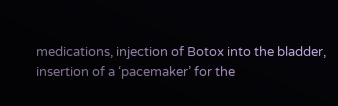medications, injection of Botox into the bladder, insertion of a ‘pacemaker’ for the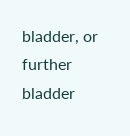bladder, or further bladder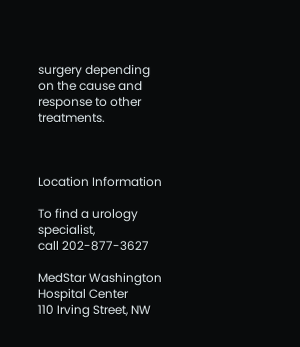surgery depending on the cause and response to other treatments.



Location Information

To find a urology specialist,
call 202-877-3627

MedStar Washington Hospital Center
110 Irving Street, NW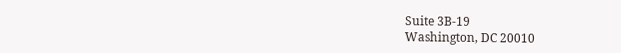Suite 3B-19
Washington, DC 20010